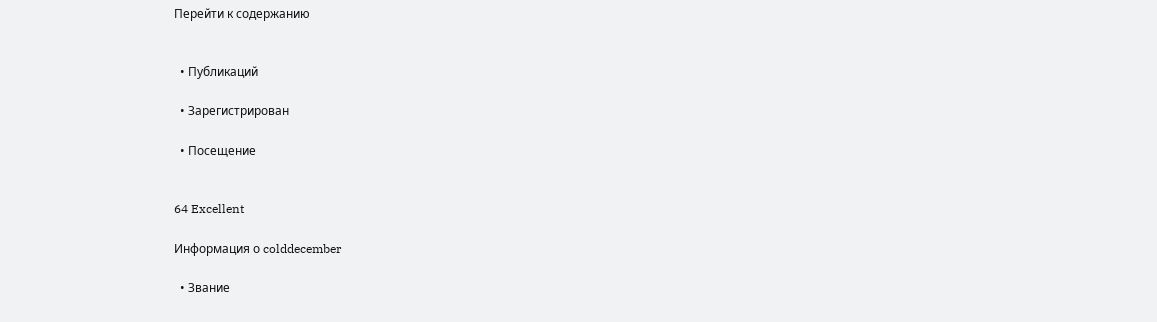Перейти к содержанию


  • Публикаций

  • Зарегистрирован

  • Посещение


64 Excellent

Информация о colddecember

  • Звание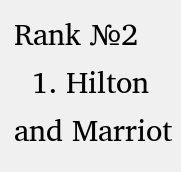Rank №2
  1. Hilton and Marriot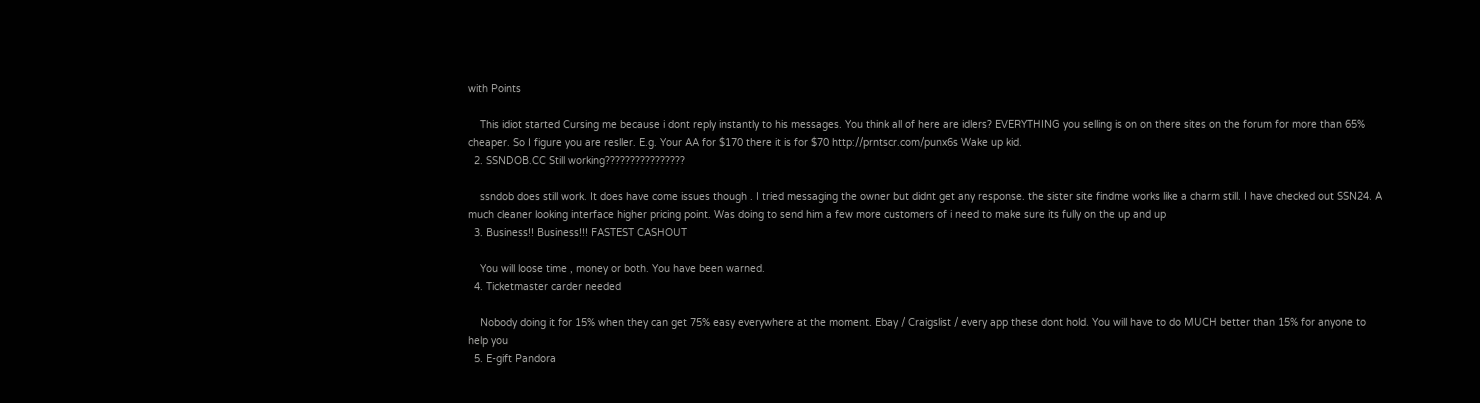with Points

    This idiot started Cursing me because i dont reply instantly to his messages. You think all of here are idlers? EVERYTHING you selling is on on there sites on the forum for more than 65% cheaper. So I figure you are resller. E.g. Your AA for $170 there it is for $70 http://prntscr.com/punx6s Wake up kid.
  2. SSNDOB.CC Still working????????????????

    ssndob does still work. It does have come issues though . I tried messaging the owner but didnt get any response. the sister site findme works like a charm still. I have checked out SSN24. A much cleaner looking interface higher pricing point. Was doing to send him a few more customers of i need to make sure its fully on the up and up
  3. Business!! Business!!! FASTEST CASHOUT

    You will loose time , money or both. You have been warned.
  4. Ticketmaster carder needed

    Nobody doing it for 15% when they can get 75% easy everywhere at the moment. Ebay / Craigslist / every app these dont hold. You will have to do MUCH better than 15% for anyone to help you
  5. E-gift Pandora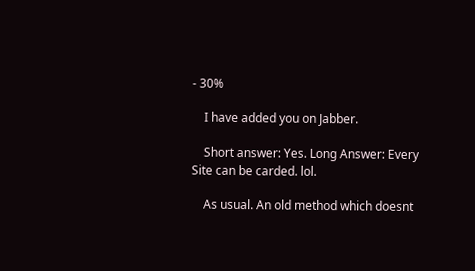- 30%

    I have added you on Jabber.

    Short answer: Yes. Long Answer: Every Site can be carded. lol.

    As usual. An old method which doesnt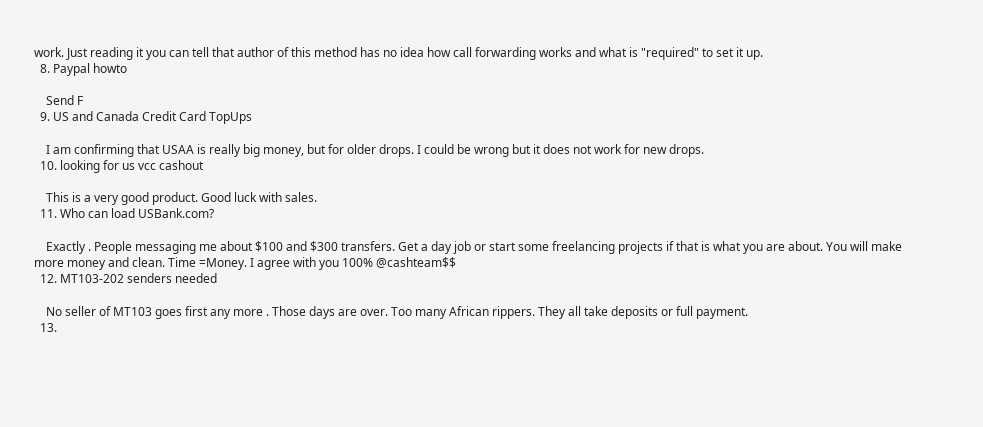work. Just reading it you can tell that author of this method has no idea how call forwarding works and what is "required" to set it up.
  8. Paypal howto

    Send F
  9. US and Canada Credit Card TopUps

    I am confirming that USAA is really big money, but for older drops. I could be wrong but it does not work for new drops.
  10. looking for us vcc cashout

    This is a very good product. Good luck with sales.
  11. Who can load USBank.com?

    Exactly . People messaging me about $100 and $300 transfers. Get a day job or start some freelancing projects if that is what you are about. You will make more money and clean. Time =Money. I agree with you 100% @cashteam$$
  12. MT103-202 senders needed

    No seller of MT103 goes first any more . Those days are over. Too many African rippers. They all take deposits or full payment.
  13.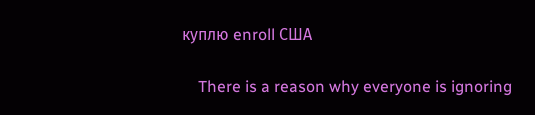куплю enroll США

    There is a reason why everyone is ignoring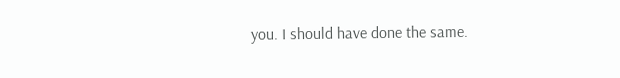you. I should have done the same.